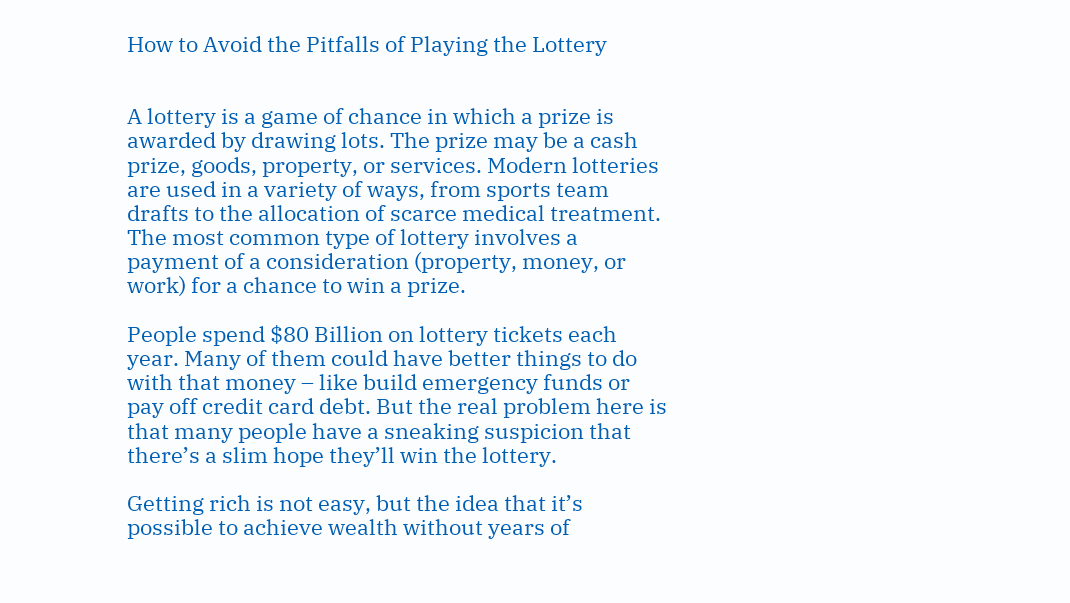How to Avoid the Pitfalls of Playing the Lottery


A lottery is a game of chance in which a prize is awarded by drawing lots. The prize may be a cash prize, goods, property, or services. Modern lotteries are used in a variety of ways, from sports team drafts to the allocation of scarce medical treatment. The most common type of lottery involves a payment of a consideration (property, money, or work) for a chance to win a prize.

People spend $80 Billion on lottery tickets each year. Many of them could have better things to do with that money – like build emergency funds or pay off credit card debt. But the real problem here is that many people have a sneaking suspicion that there’s a slim hope they’ll win the lottery.

Getting rich is not easy, but the idea that it’s possible to achieve wealth without years of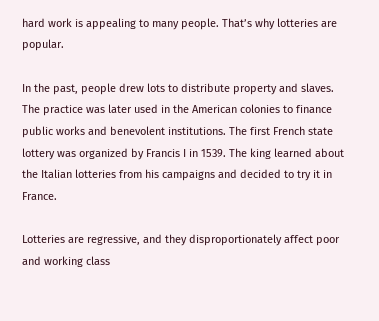hard work is appealing to many people. That’s why lotteries are popular.

In the past, people drew lots to distribute property and slaves. The practice was later used in the American colonies to finance public works and benevolent institutions. The first French state lottery was organized by Francis I in 1539. The king learned about the Italian lotteries from his campaigns and decided to try it in France.

Lotteries are regressive, and they disproportionately affect poor and working class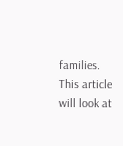families. This article will look at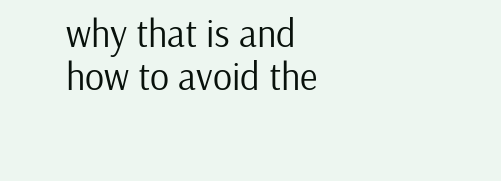why that is and how to avoid the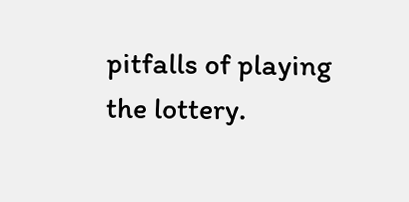pitfalls of playing the lottery.